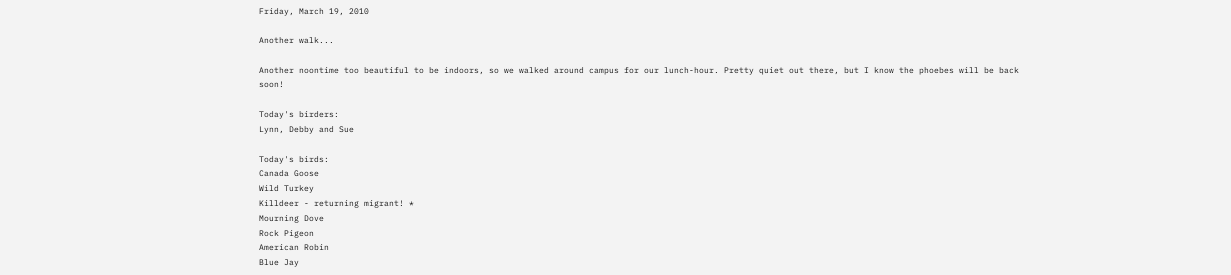Friday, March 19, 2010

Another walk...

Another noontime too beautiful to be indoors, so we walked around campus for our lunch-hour. Pretty quiet out there, but I know the phoebes will be back soon!

Today's birders:
Lynn, Debby and Sue

Today's birds:
Canada Goose
Wild Turkey
Killdeer - returning migrant! *
Mourning Dove
Rock Pigeon
American Robin
Blue Jay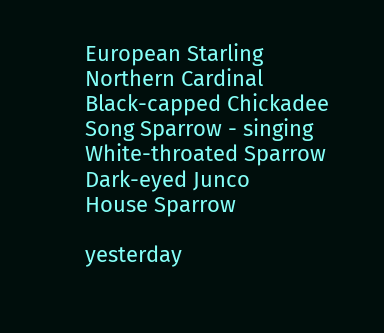European Starling
Northern Cardinal
Black-capped Chickadee
Song Sparrow - singing
White-throated Sparrow
Dark-eyed Junco
House Sparrow

yesterday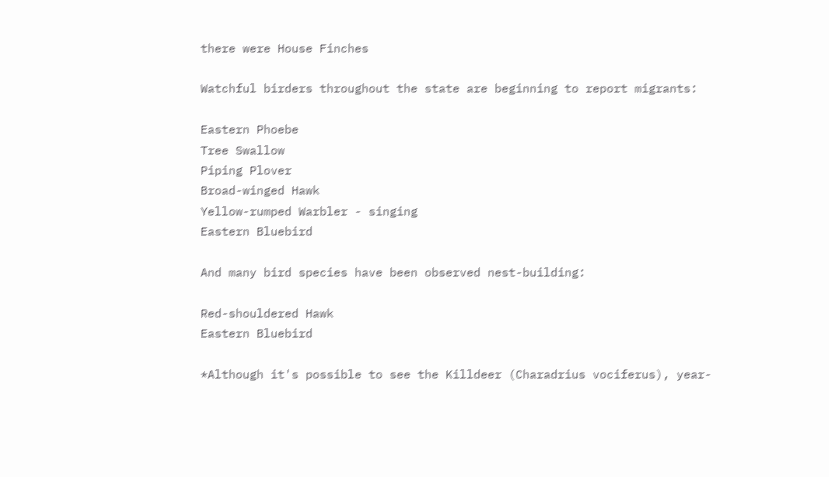there were House Finches

Watchful birders throughout the state are beginning to report migrants:

Eastern Phoebe
Tree Swallow
Piping Plover
Broad-winged Hawk
Yellow-rumped Warbler - singing
Eastern Bluebird

And many bird species have been observed nest-building:

Red-shouldered Hawk
Eastern Bluebird

*Although it's possible to see the Killdeer (Charadrius vociferus), year-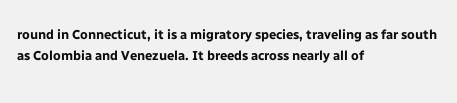round in Connecticut, it is a migratory species, traveling as far south as Colombia and Venezuela. It breeds across nearly all of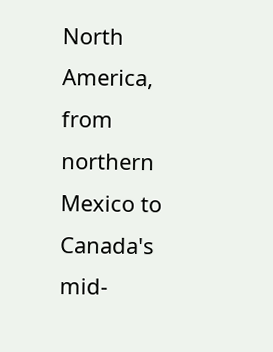North America, from northern Mexico to Canada's mid-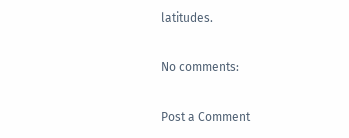latitudes.

No comments:

Post a Comment